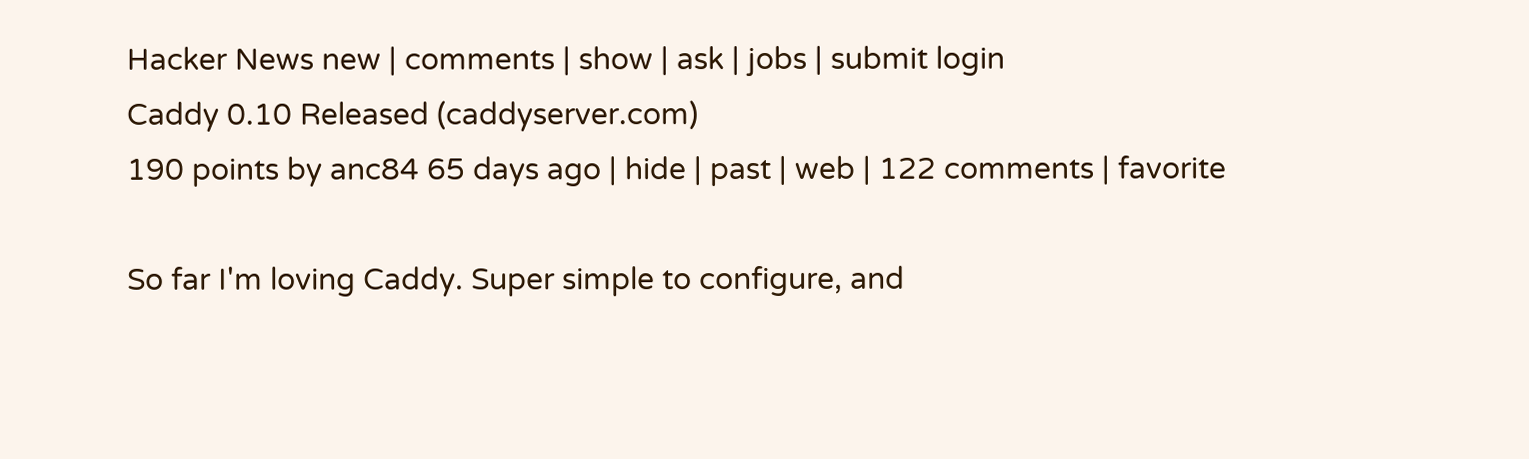Hacker News new | comments | show | ask | jobs | submit login
Caddy 0.10 Released (caddyserver.com)
190 points by anc84 65 days ago | hide | past | web | 122 comments | favorite

So far I'm loving Caddy. Super simple to configure, and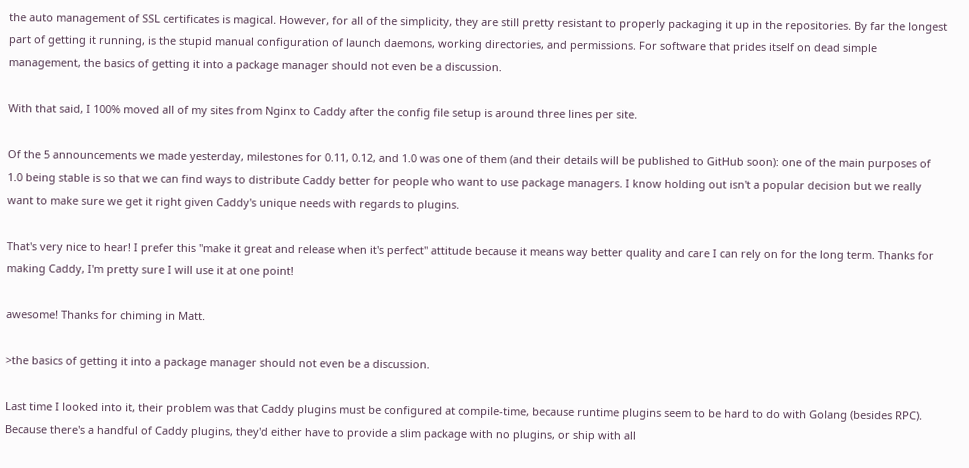the auto management of SSL certificates is magical. However, for all of the simplicity, they are still pretty resistant to properly packaging it up in the repositories. By far the longest part of getting it running, is the stupid manual configuration of launch daemons, working directories, and permissions. For software that prides itself on dead simple management, the basics of getting it into a package manager should not even be a discussion.

With that said, I 100% moved all of my sites from Nginx to Caddy after the config file setup is around three lines per site.

Of the 5 announcements we made yesterday, milestones for 0.11, 0.12, and 1.0 was one of them (and their details will be published to GitHub soon): one of the main purposes of 1.0 being stable is so that we can find ways to distribute Caddy better for people who want to use package managers. I know holding out isn't a popular decision but we really want to make sure we get it right given Caddy's unique needs with regards to plugins.

That's very nice to hear! I prefer this "make it great and release when it's perfect" attitude because it means way better quality and care I can rely on for the long term. Thanks for making Caddy, I'm pretty sure I will use it at one point!

awesome! Thanks for chiming in Matt.

>the basics of getting it into a package manager should not even be a discussion.

Last time I looked into it, their problem was that Caddy plugins must be configured at compile-time, because runtime plugins seem to be hard to do with Golang (besides RPC). Because there's a handful of Caddy plugins, they'd either have to provide a slim package with no plugins, or ship with all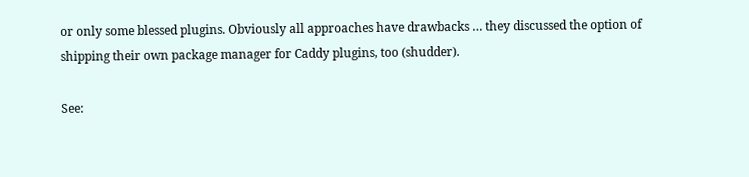or only some blessed plugins. Obviously all approaches have drawbacks … they discussed the option of shipping their own package manager for Caddy plugins, too (shudder).

See: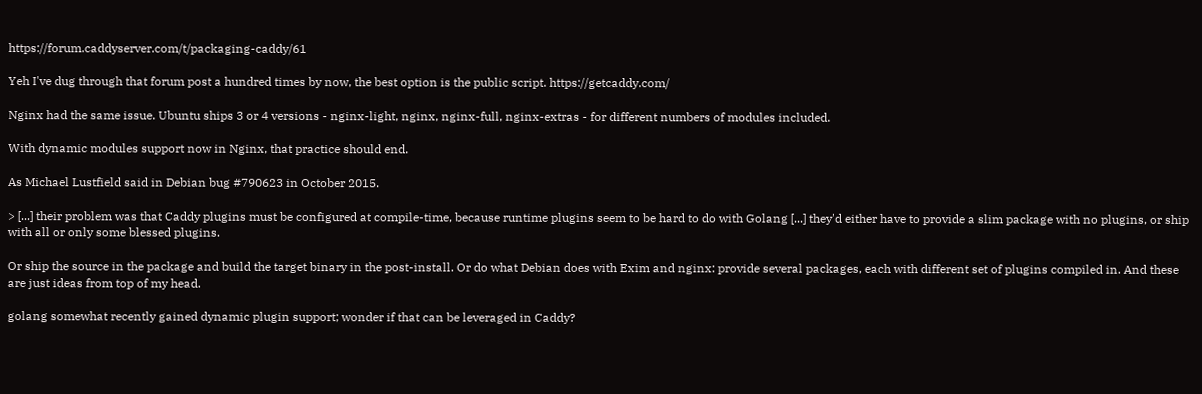https://forum.caddyserver.com/t/packaging-caddy/61

Yeh I've dug through that forum post a hundred times by now, the best option is the public script. https://getcaddy.com/

Nginx had the same issue. Ubuntu ships 3 or 4 versions - nginx-light, nginx, nginx-full, nginx-extras - for different numbers of modules included.

With dynamic modules support now in Nginx, that practice should end.

As Michael Lustfield said in Debian bug #790623 in October 2015.

> [...] their problem was that Caddy plugins must be configured at compile-time, because runtime plugins seem to be hard to do with Golang [...] they'd either have to provide a slim package with no plugins, or ship with all or only some blessed plugins.

Or ship the source in the package and build the target binary in the post-install. Or do what Debian does with Exim and nginx: provide several packages, each with different set of plugins compiled in. And these are just ideas from top of my head.

golang somewhat recently gained dynamic plugin support; wonder if that can be leveraged in Caddy?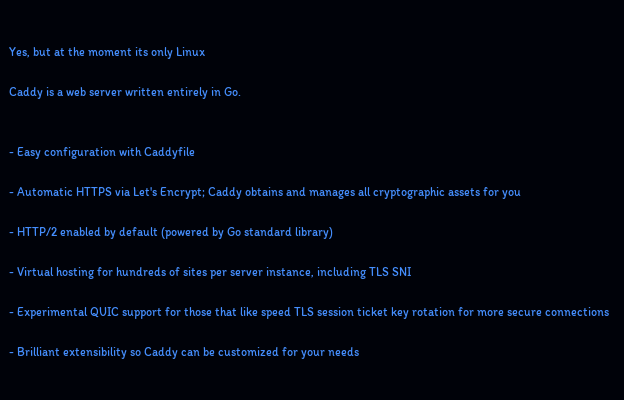Yes, but at the moment its only Linux

Caddy is a web server written entirely in Go.


- Easy configuration with Caddyfile

- Automatic HTTPS via Let's Encrypt; Caddy obtains and manages all cryptographic assets for you

- HTTP/2 enabled by default (powered by Go standard library)

- Virtual hosting for hundreds of sites per server instance, including TLS SNI

- Experimental QUIC support for those that like speed TLS session ticket key rotation for more secure connections

- Brilliant extensibility so Caddy can be customized for your needs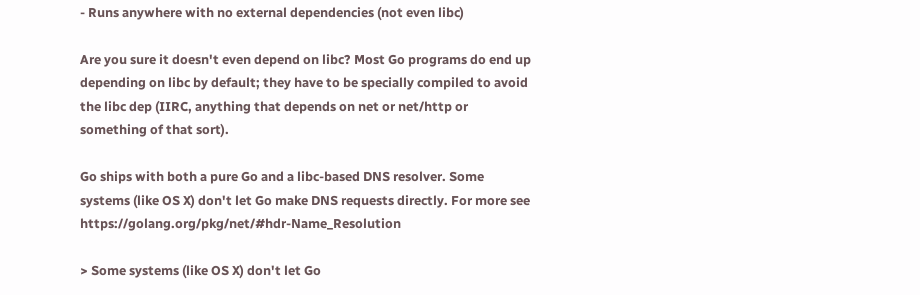- Runs anywhere with no external dependencies (not even libc)

Are you sure it doesn't even depend on libc? Most Go programs do end up depending on libc by default; they have to be specially compiled to avoid the libc dep (IIRC, anything that depends on net or net/http or something of that sort).

Go ships with both a pure Go and a libc-based DNS resolver. Some systems (like OS X) don't let Go make DNS requests directly. For more see https://golang.org/pkg/net/#hdr-Name_Resolution

> Some systems (like OS X) don't let Go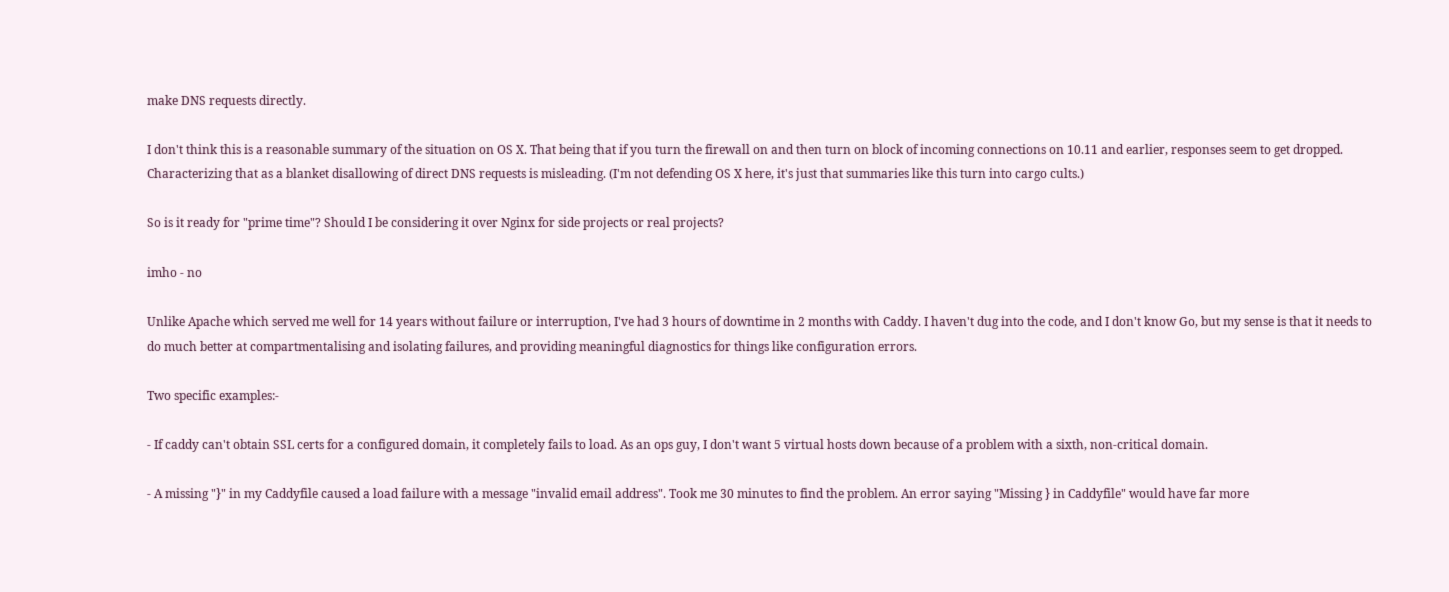make DNS requests directly.

I don't think this is a reasonable summary of the situation on OS X. That being that if you turn the firewall on and then turn on block of incoming connections on 10.11 and earlier, responses seem to get dropped. Characterizing that as a blanket disallowing of direct DNS requests is misleading. (I'm not defending OS X here, it's just that summaries like this turn into cargo cults.)

So is it ready for "prime time"? Should I be considering it over Nginx for side projects or real projects?

imho - no

Unlike Apache which served me well for 14 years without failure or interruption, I've had 3 hours of downtime in 2 months with Caddy. I haven't dug into the code, and I don't know Go, but my sense is that it needs to do much better at compartmentalising and isolating failures, and providing meaningful diagnostics for things like configuration errors.

Two specific examples:-

- If caddy can't obtain SSL certs for a configured domain, it completely fails to load. As an ops guy, I don't want 5 virtual hosts down because of a problem with a sixth, non-critical domain.

- A missing "}" in my Caddyfile caused a load failure with a message "invalid email address". Took me 30 minutes to find the problem. An error saying "Missing } in Caddyfile" would have far more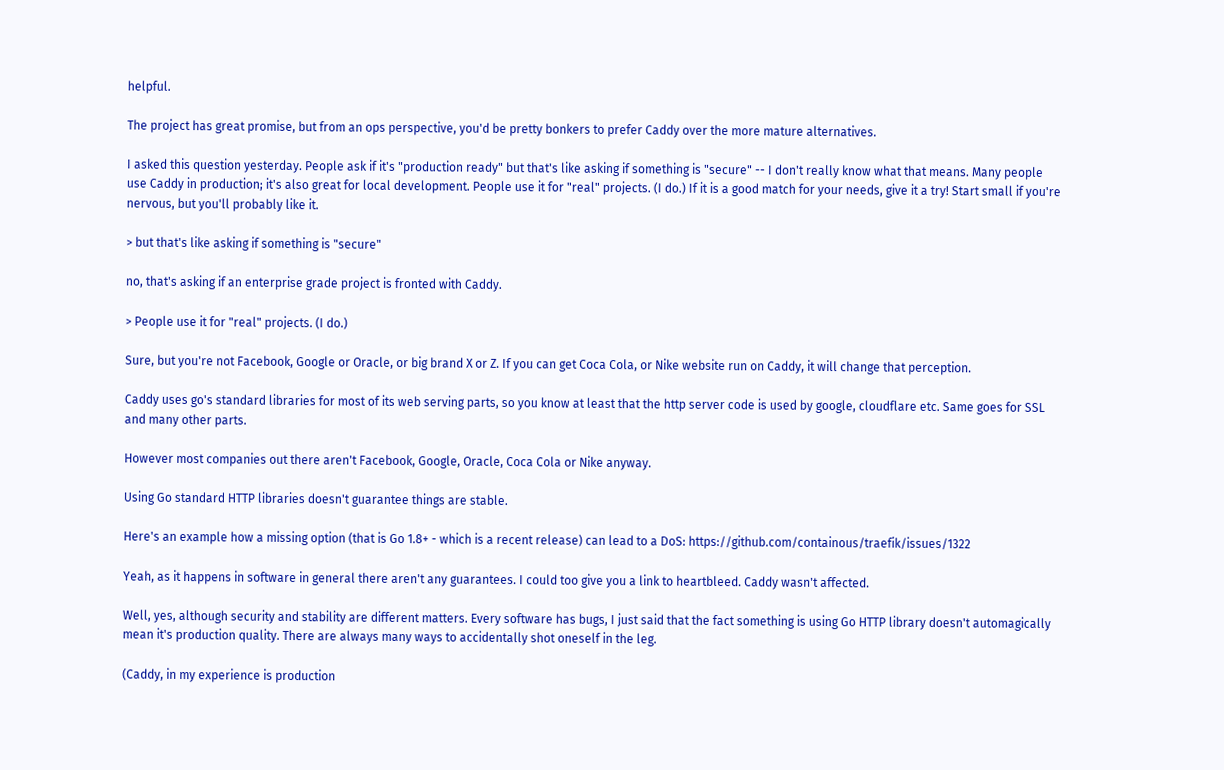helpful.

The project has great promise, but from an ops perspective, you'd be pretty bonkers to prefer Caddy over the more mature alternatives.

I asked this question yesterday. People ask if it's "production ready" but that's like asking if something is "secure" -- I don't really know what that means. Many people use Caddy in production; it's also great for local development. People use it for "real" projects. (I do.) If it is a good match for your needs, give it a try! Start small if you're nervous, but you'll probably like it.

> but that's like asking if something is "secure"

no, that's asking if an enterprise grade project is fronted with Caddy.

> People use it for "real" projects. (I do.)

Sure, but you're not Facebook, Google or Oracle, or big brand X or Z. If you can get Coca Cola, or Nike website run on Caddy, it will change that perception.

Caddy uses go's standard libraries for most of its web serving parts, so you know at least that the http server code is used by google, cloudflare etc. Same goes for SSL and many other parts.

However most companies out there aren't Facebook, Google, Oracle, Coca Cola or Nike anyway.

Using Go standard HTTP libraries doesn't guarantee things are stable.

Here's an example how a missing option (that is Go 1.8+ - which is a recent release) can lead to a DoS: https://github.com/containous/traefik/issues/1322

Yeah, as it happens in software in general there aren't any guarantees. I could too give you a link to heartbleed. Caddy wasn't affected.

Well, yes, although security and stability are different matters. Every software has bugs, I just said that the fact something is using Go HTTP library doesn't automagically mean it's production quality. There are always many ways to accidentally shot oneself in the leg.

(Caddy, in my experience is production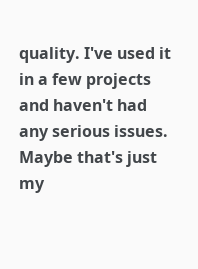quality. I've used it in a few projects and haven't had any serious issues. Maybe that's just my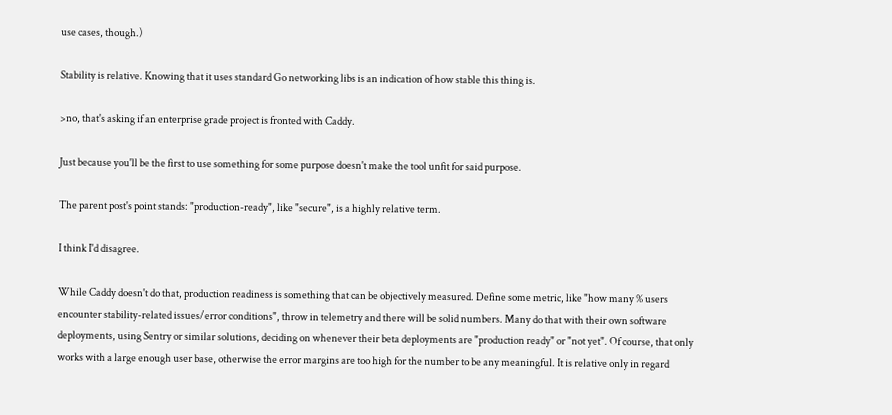use cases, though.)

Stability is relative. Knowing that it uses standard Go networking libs is an indication of how stable this thing is.

>no, that's asking if an enterprise grade project is fronted with Caddy.

Just because you'll be the first to use something for some purpose doesn't make the tool unfit for said purpose.

The parent post's point stands: "production-ready", like "secure", is a highly relative term.

I think I'd disagree.

While Caddy doesn't do that, production readiness is something that can be objectively measured. Define some metric, like "how many % users encounter stability-related issues/error conditions", throw in telemetry and there will be solid numbers. Many do that with their own software deployments, using Sentry or similar solutions, deciding on whenever their beta deployments are "production ready" or "not yet". Of course, that only works with a large enough user base, otherwise the error margins are too high for the number to be any meaningful. It is relative only in regard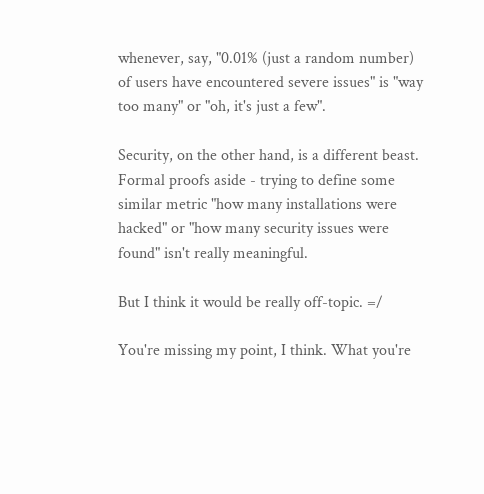whenever, say, "0.01% (just a random number) of users have encountered severe issues" is "way too many" or "oh, it's just a few".

Security, on the other hand, is a different beast. Formal proofs aside - trying to define some similar metric "how many installations were hacked" or "how many security issues were found" isn't really meaningful.

But I think it would be really off-topic. =/

You're missing my point, I think. What you're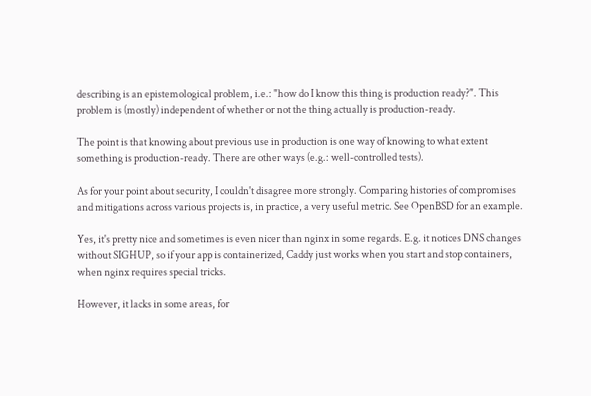describing is an epistemological problem, i.e.: "how do I know this thing is production ready?". This problem is (mostly) independent of whether or not the thing actually is production-ready.

The point is that knowing about previous use in production is one way of knowing to what extent something is production-ready. There are other ways (e.g.: well-controlled tests).

As for your point about security, I couldn't disagree more strongly. Comparing histories of compromises and mitigations across various projects is, in practice, a very useful metric. See OpenBSD for an example.

Yes, it's pretty nice and sometimes is even nicer than nginx in some regards. E.g. it notices DNS changes without SIGHUP, so if your app is containerized, Caddy just works when you start and stop containers, when nginx requires special tricks.

However, it lacks in some areas, for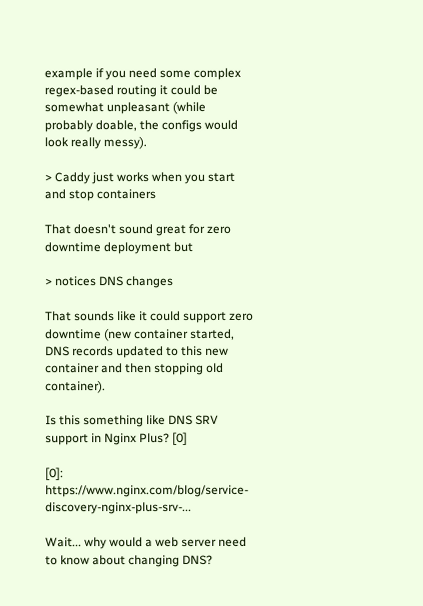example if you need some complex regex-based routing it could be somewhat unpleasant (while probably doable, the configs would look really messy).

> Caddy just works when you start and stop containers

That doesn't sound great for zero downtime deployment but

> notices DNS changes

That sounds like it could support zero downtime (new container started, DNS records updated to this new container and then stopping old container).

Is this something like DNS SRV support in Nginx Plus? [0]

[0]: https://www.nginx.com/blog/service-discovery-nginx-plus-srv-...

Wait... why would a web server need to know about changing DNS?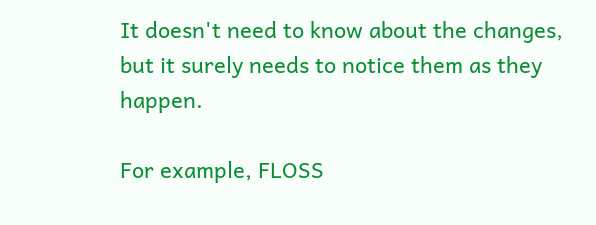It doesn't need to know about the changes, but it surely needs to notice them as they happen.

For example, FLOSS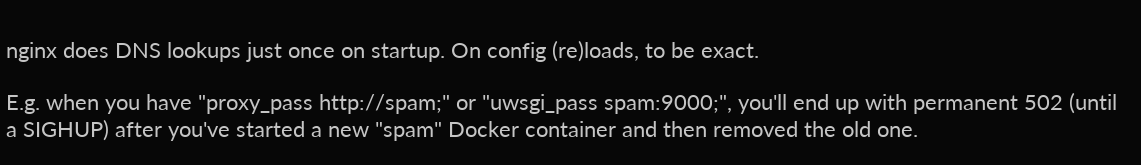nginx does DNS lookups just once on startup. On config (re)loads, to be exact.

E.g. when you have "proxy_pass http://spam;" or "uwsgi_pass spam:9000;", you'll end up with permanent 502 (until a SIGHUP) after you've started a new "spam" Docker container and then removed the old one.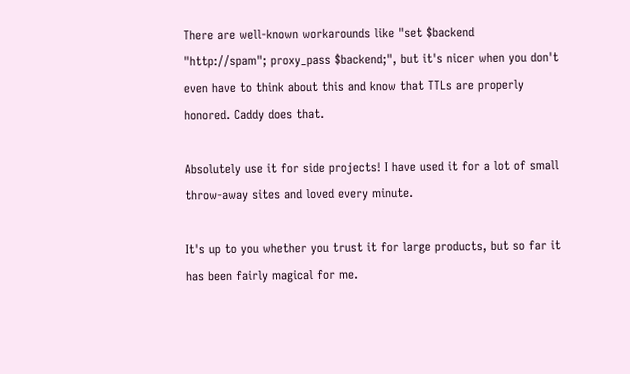There are well-known workarounds like "set $backend "http://spam"; proxy_pass $backend;", but it's nicer when you don't even have to think about this and know that TTLs are properly honored. Caddy does that.

Absolutely use it for side projects! I have used it for a lot of small throw-away sites and loved every minute.

It's up to you whether you trust it for large products, but so far it has been fairly magical for me.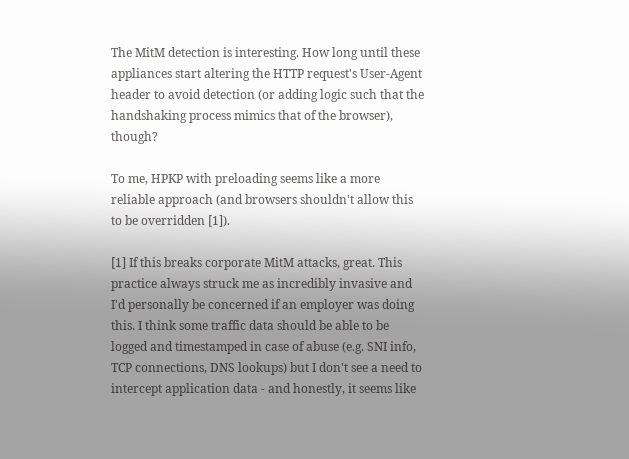The MitM detection is interesting. How long until these appliances start altering the HTTP request's User-Agent header to avoid detection (or adding logic such that the handshaking process mimics that of the browser), though?

To me, HPKP with preloading seems like a more reliable approach (and browsers shouldn't allow this to be overridden [1]).

[1] If this breaks corporate MitM attacks, great. This practice always struck me as incredibly invasive and I'd personally be concerned if an employer was doing this. I think some traffic data should be able to be logged and timestamped in case of abuse (e.g. SNI info, TCP connections, DNS lookups) but I don't see a need to intercept application data - and honestly, it seems like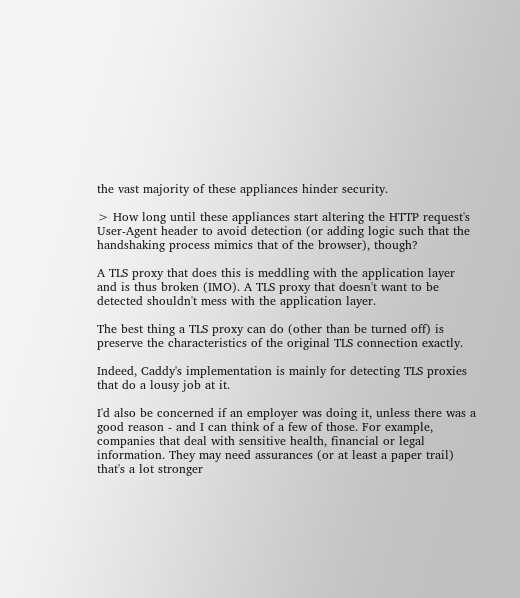the vast majority of these appliances hinder security.

> How long until these appliances start altering the HTTP request's User-Agent header to avoid detection (or adding logic such that the handshaking process mimics that of the browser), though?

A TLS proxy that does this is meddling with the application layer and is thus broken (IMO). A TLS proxy that doesn't want to be detected shouldn't mess with the application layer.

The best thing a TLS proxy can do (other than be turned off) is preserve the characteristics of the original TLS connection exactly.

Indeed, Caddy's implementation is mainly for detecting TLS proxies that do a lousy job at it.

I'd also be concerned if an employer was doing it, unless there was a good reason - and I can think of a few of those. For example, companies that deal with sensitive health, financial or legal information. They may need assurances (or at least a paper trail) that's a lot stronger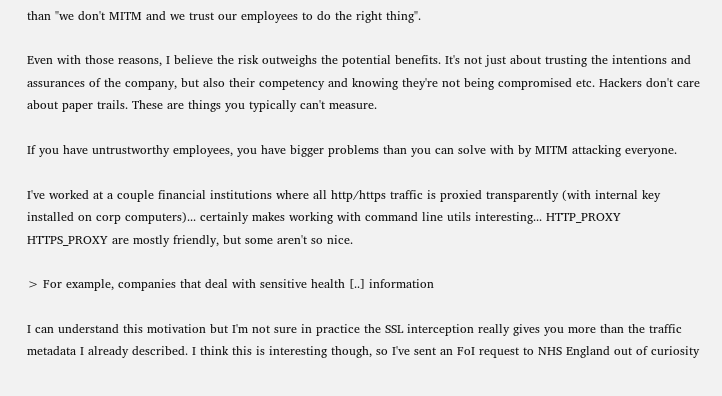than "we don't MITM and we trust our employees to do the right thing".

Even with those reasons, I believe the risk outweighs the potential benefits. It's not just about trusting the intentions and assurances of the company, but also their competency and knowing they're not being compromised etc. Hackers don't care about paper trails. These are things you typically can't measure.

If you have untrustworthy employees, you have bigger problems than you can solve with by MITM attacking everyone.

I've worked at a couple financial institutions where all http/https traffic is proxied transparently (with internal key installed on corp computers)... certainly makes working with command line utils interesting... HTTP_PROXY HTTPS_PROXY are mostly friendly, but some aren't so nice.

> For example, companies that deal with sensitive health [..] information

I can understand this motivation but I'm not sure in practice the SSL interception really gives you more than the traffic metadata I already described. I think this is interesting though, so I've sent an FoI request to NHS England out of curiosity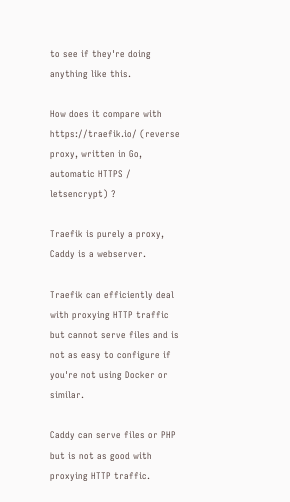to see if they're doing anything like this.

How does it compare with https://traefik.io/ (reverse proxy, written in Go, automatic HTTPS / letsencrypt) ?

Traefik is purely a proxy, Caddy is a webserver.

Traefik can efficiently deal with proxying HTTP traffic but cannot serve files and is not as easy to configure if you're not using Docker or similar.

Caddy can serve files or PHP but is not as good with proxying HTTP traffic.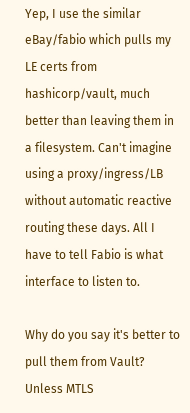Yep, I use the similar eBay/fabio which pulls my LE certs from hashicorp/vault, much better than leaving them in a filesystem. Can't imagine using a proxy/ingress/LB without automatic reactive routing these days. All I have to tell Fabio is what interface to listen to.

Why do you say it's better to pull them from Vault? Unless MTLS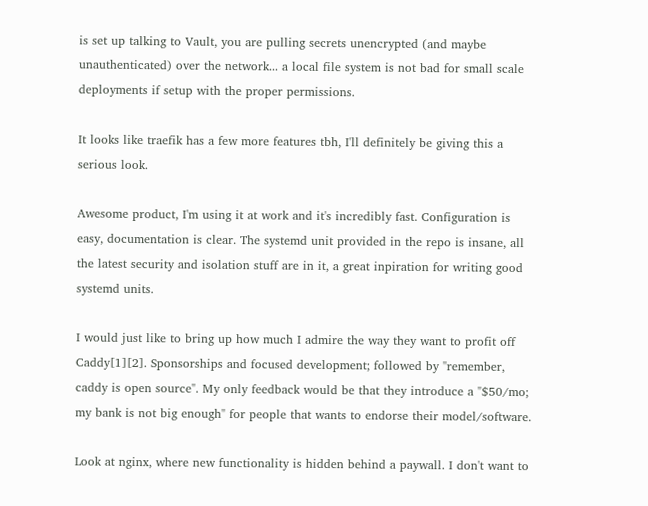is set up talking to Vault, you are pulling secrets unencrypted (and maybe unauthenticated) over the network... a local file system is not bad for small scale deployments if setup with the proper permissions.

It looks like traefik has a few more features tbh, I'll definitely be giving this a serious look.

Awesome product, I'm using it at work and it's incredibly fast. Configuration is easy, documentation is clear. The systemd unit provided in the repo is insane, all the latest security and isolation stuff are in it, a great inpiration for writing good systemd units.

I would just like to bring up how much I admire the way they want to profit off Caddy[1][2]. Sponsorships and focused development; followed by "remember, caddy is open source". My only feedback would be that they introduce a "$50/mo; my bank is not big enough" for people that wants to endorse their model/software.

Look at nginx, where new functionality is hidden behind a paywall. I don't want to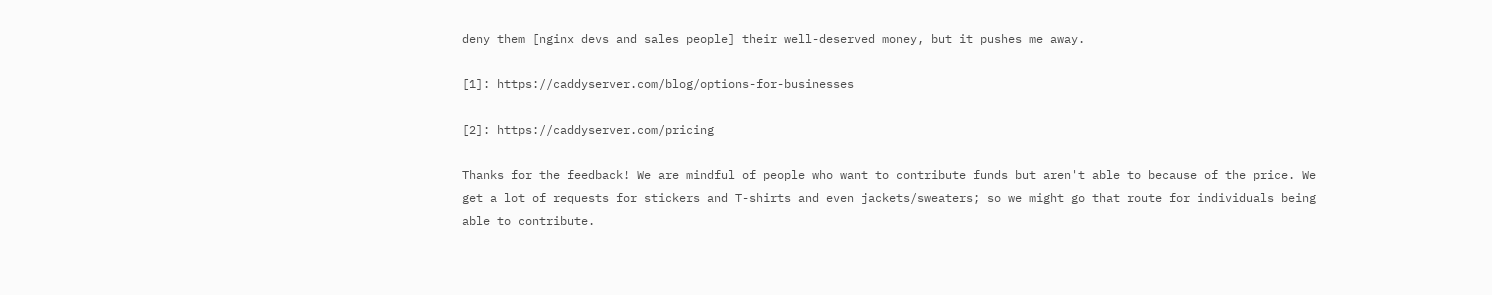deny them [nginx devs and sales people] their well-deserved money, but it pushes me away.

[1]: https://caddyserver.com/blog/options-for-businesses

[2]: https://caddyserver.com/pricing

Thanks for the feedback! We are mindful of people who want to contribute funds but aren't able to because of the price. We get a lot of requests for stickers and T-shirts and even jackets/sweaters; so we might go that route for individuals being able to contribute.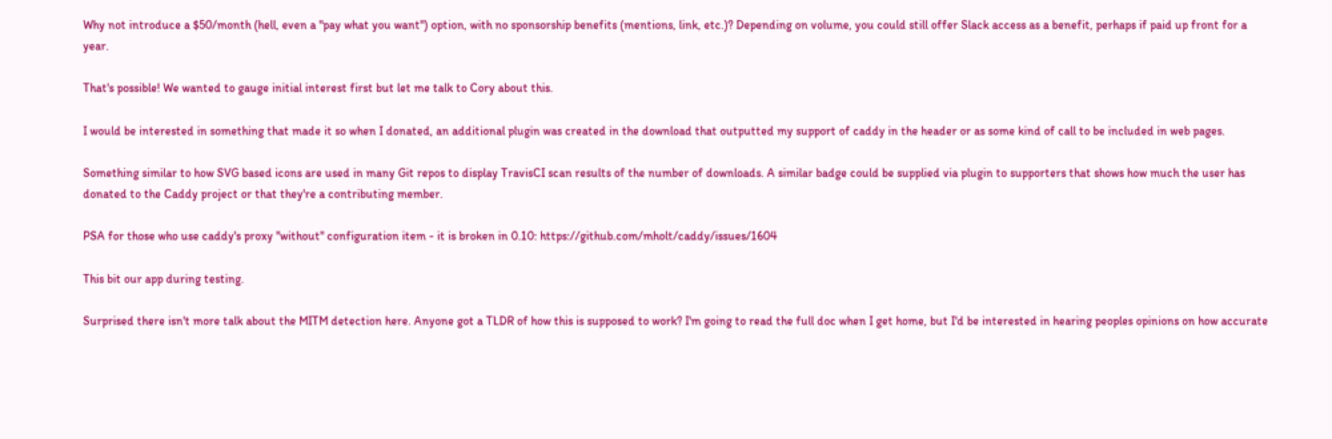Why not introduce a $50/month (hell, even a "pay what you want") option, with no sponsorship benefits (mentions, link, etc.)? Depending on volume, you could still offer Slack access as a benefit, perhaps if paid up front for a year.

That's possible! We wanted to gauge initial interest first but let me talk to Cory about this.

I would be interested in something that made it so when I donated, an additional plugin was created in the download that outputted my support of caddy in the header or as some kind of call to be included in web pages.

Something similar to how SVG based icons are used in many Git repos to display TravisCI scan results of the number of downloads. A similar badge could be supplied via plugin to supporters that shows how much the user has donated to the Caddy project or that they're a contributing member.

PSA for those who use caddy's proxy "without" configuration item - it is broken in 0.10: https://github.com/mholt/caddy/issues/1604

This bit our app during testing.

Surprised there isn't more talk about the MITM detection here. Anyone got a TLDR of how this is supposed to work? I'm going to read the full doc when I get home, but I'd be interested in hearing peoples opinions on how accurate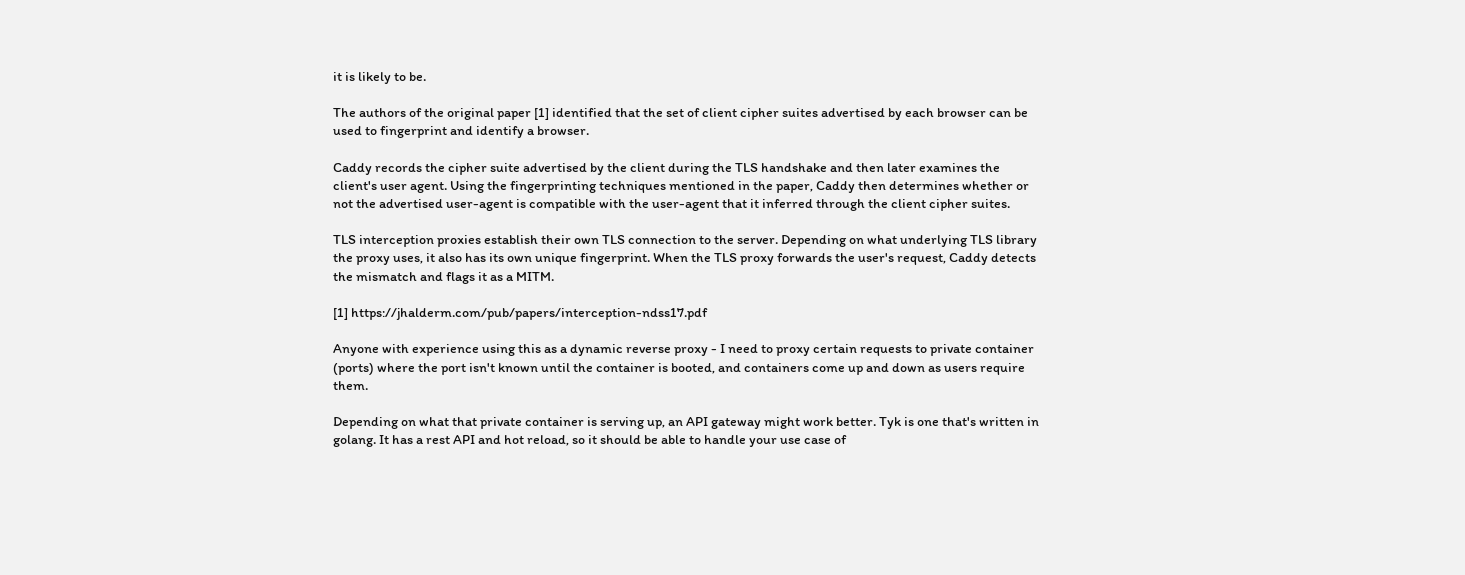it is likely to be.

The authors of the original paper [1] identified that the set of client cipher suites advertised by each browser can be used to fingerprint and identify a browser.

Caddy records the cipher suite advertised by the client during the TLS handshake and then later examines the client's user agent. Using the fingerprinting techniques mentioned in the paper, Caddy then determines whether or not the advertised user-agent is compatible with the user-agent that it inferred through the client cipher suites.

TLS interception proxies establish their own TLS connection to the server. Depending on what underlying TLS library the proxy uses, it also has its own unique fingerprint. When the TLS proxy forwards the user's request, Caddy detects the mismatch and flags it as a MITM.

[1] https://jhalderm.com/pub/papers/interception-ndss17.pdf

Anyone with experience using this as a dynamic reverse proxy - I need to proxy certain requests to private container (ports) where the port isn't known until the container is booted, and containers come up and down as users require them.

Depending on what that private container is serving up, an API gateway might work better. Tyk is one that's written in golang. It has a rest API and hot reload, so it should be able to handle your use case of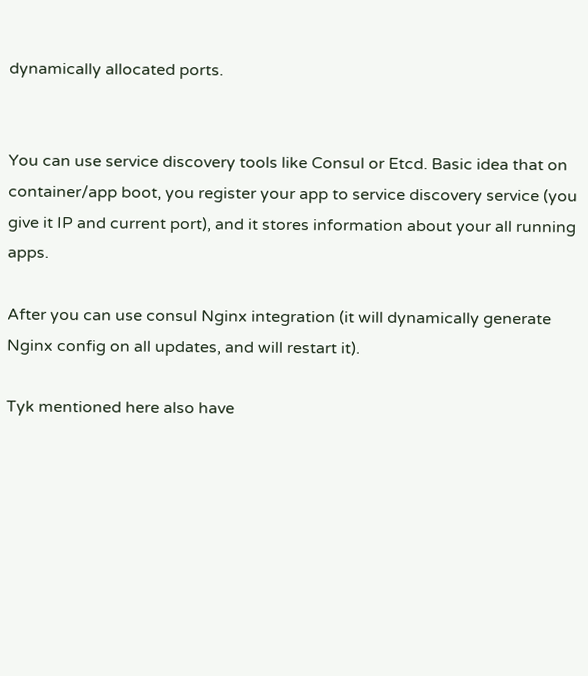dynamically allocated ports.


You can use service discovery tools like Consul or Etcd. Basic idea that on container/app boot, you register your app to service discovery service (you give it IP and current port), and it stores information about your all running apps.

After you can use consul Nginx integration (it will dynamically generate Nginx config on all updates, and will restart it).

Tyk mentioned here also have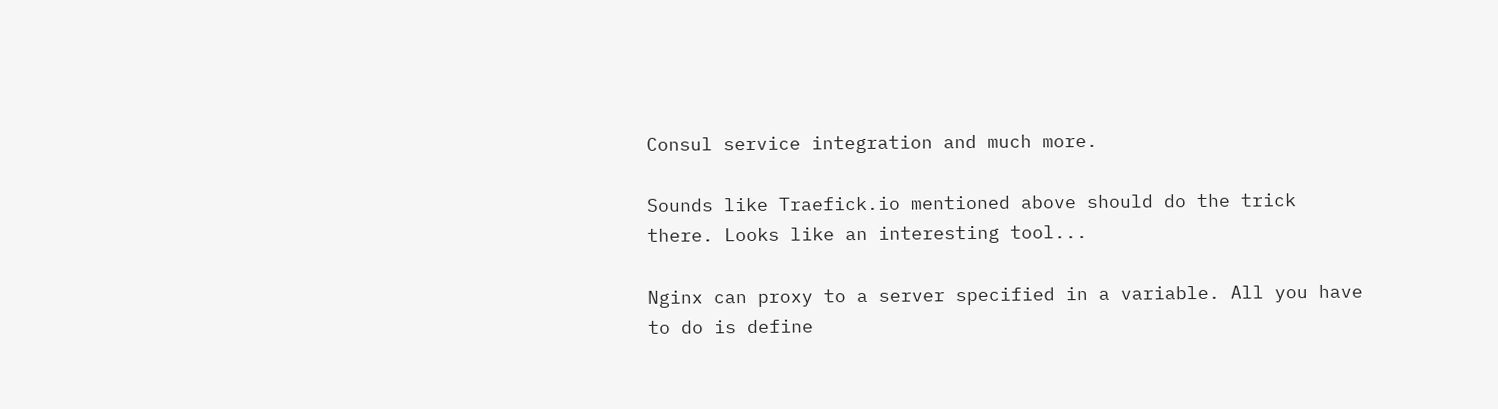Consul service integration and much more.

Sounds like Traefick.io mentioned above should do the trick there. Looks like an interesting tool...

Nginx can proxy to a server specified in a variable. All you have to do is define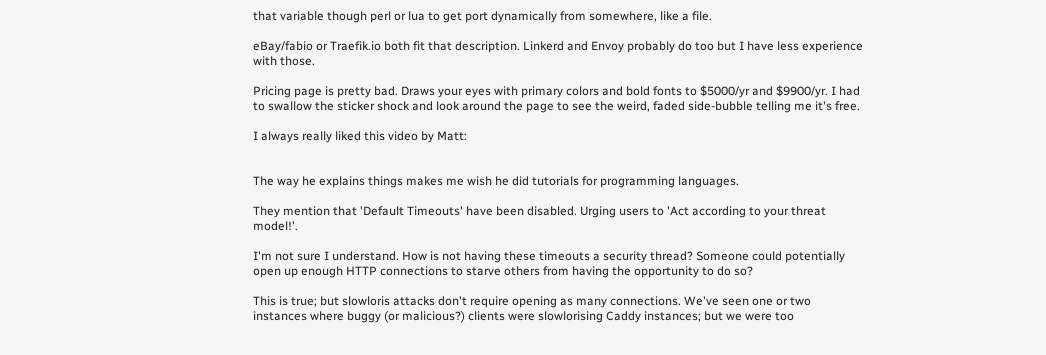that variable though perl or lua to get port dynamically from somewhere, like a file.

eBay/fabio or Traefik.io both fit that description. Linkerd and Envoy probably do too but I have less experience with those.

Pricing page is pretty bad. Draws your eyes with primary colors and bold fonts to $5000/yr and $9900/yr. I had to swallow the sticker shock and look around the page to see the weird, faded side-bubble telling me it's free.

I always really liked this video by Matt:


The way he explains things makes me wish he did tutorials for programming languages.

They mention that 'Default Timeouts' have been disabled. Urging users to 'Act according to your threat model!'.

I'm not sure I understand. How is not having these timeouts a security thread? Someone could potentially open up enough HTTP connections to starve others from having the opportunity to do so?

This is true; but slowloris attacks don't require opening as many connections. We've seen one or two instances where buggy (or malicious?) clients were slowlorising Caddy instances; but we were too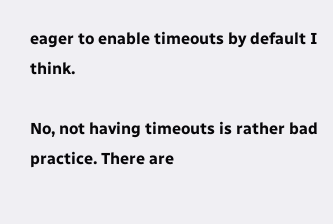eager to enable timeouts by default I think.

No, not having timeouts is rather bad practice. There are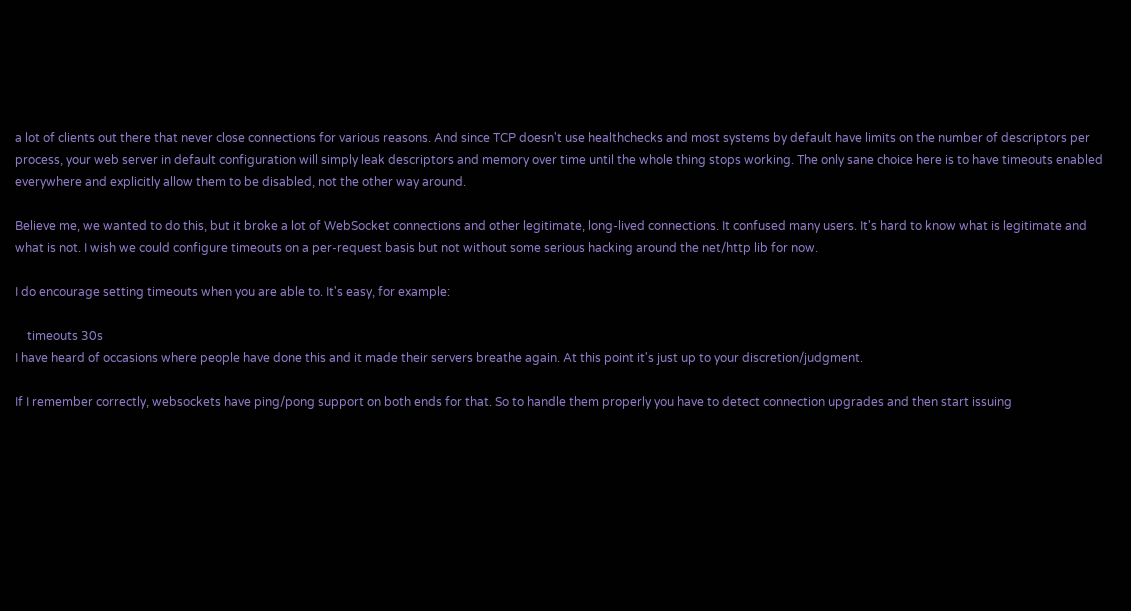a lot of clients out there that never close connections for various reasons. And since TCP doesn't use healthchecks and most systems by default have limits on the number of descriptors per process, your web server in default configuration will simply leak descriptors and memory over time until the whole thing stops working. The only sane choice here is to have timeouts enabled everywhere and explicitly allow them to be disabled, not the other way around.

Believe me, we wanted to do this, but it broke a lot of WebSocket connections and other legitimate, long-lived connections. It confused many users. It's hard to know what is legitimate and what is not. I wish we could configure timeouts on a per-request basis but not without some serious hacking around the net/http lib for now.

I do encourage setting timeouts when you are able to. It's easy, for example:

    timeouts 30s
I have heard of occasions where people have done this and it made their servers breathe again. At this point it's just up to your discretion/judgment.

If I remember correctly, websockets have ping/pong support on both ends for that. So to handle them properly you have to detect connection upgrades and then start issuing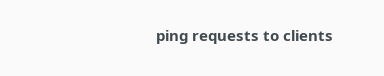ping requests to clients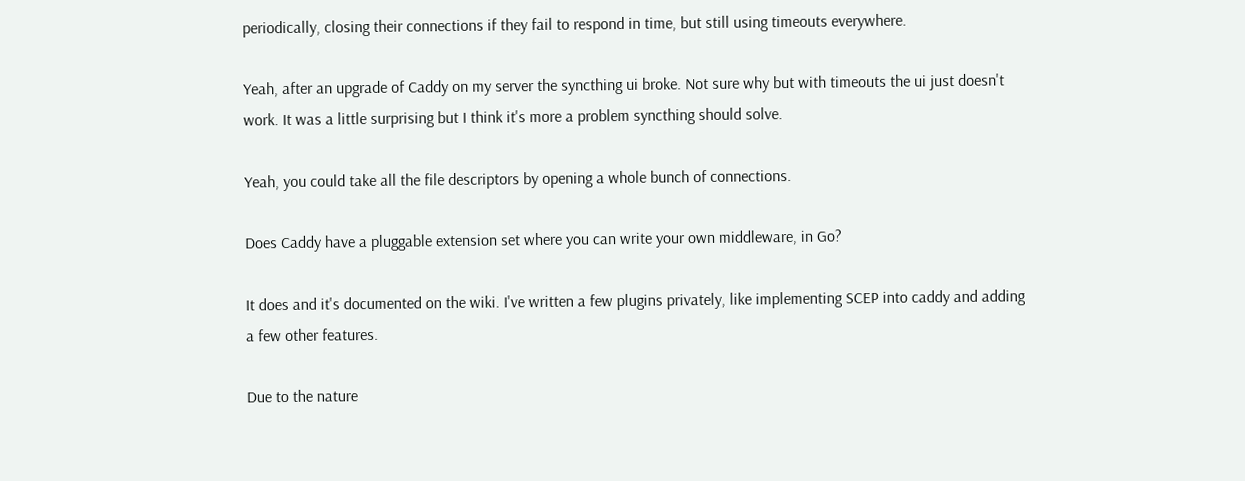periodically, closing their connections if they fail to respond in time, but still using timeouts everywhere.

Yeah, after an upgrade of Caddy on my server the syncthing ui broke. Not sure why but with timeouts the ui just doesn't work. It was a little surprising but I think it's more a problem syncthing should solve.

Yeah, you could take all the file descriptors by opening a whole bunch of connections.

Does Caddy have a pluggable extension set where you can write your own middleware, in Go?

It does and it's documented on the wiki. I've written a few plugins privately, like implementing SCEP into caddy and adding a few other features.

Due to the nature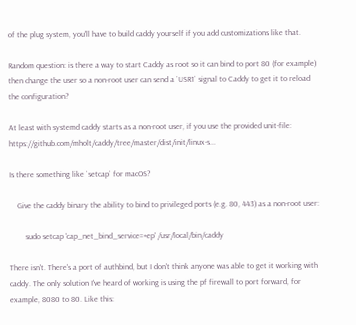of the plug system, you'll have to build caddy yourself if you add customizations like that.

Random question: is there a way to start Caddy as root so it can bind to port 80 (for example) then change the user so a non-root user can send a `USR1` signal to Caddy to get it to reload the configuration?

At least with systemd caddy starts as a non-root user, if you use the provided unit-file: https://github.com/mholt/caddy/tree/master/dist/init/linux-s...

Is there something like `setcap` for macOS?

    Give the caddy binary the ability to bind to privileged ports (e.g. 80, 443) as a non-root user:

        sudo setcap 'cap_net_bind_service=+ep' /usr/local/bin/caddy

There isn't. There's a port of authbind, but I don't think anyone was able to get it working with caddy. The only solution I've heard of working is using the pf firewall to port forward, for example, 8080 to 80. Like this: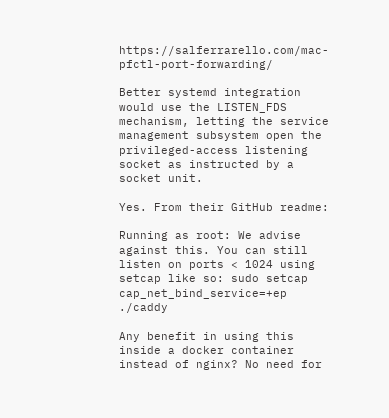https://salferrarello.com/mac-pfctl-port-forwarding/

Better systemd integration would use the LISTEN_FDS mechanism, letting the service management subsystem open the privileged-access listening socket as instructed by a socket unit.

Yes. From their GitHub readme:

Running as root: We advise against this. You can still listen on ports < 1024 using setcap like so: sudo setcap cap_net_bind_service=+ep ./caddy

Any benefit in using this inside a docker container instead of nginx? No need for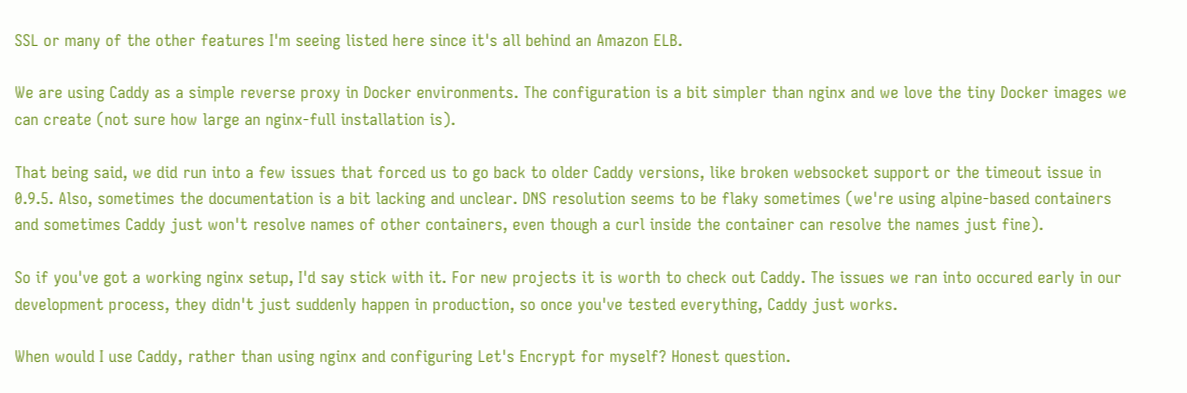SSL or many of the other features I'm seeing listed here since it's all behind an Amazon ELB.

We are using Caddy as a simple reverse proxy in Docker environments. The configuration is a bit simpler than nginx and we love the tiny Docker images we can create (not sure how large an nginx-full installation is).

That being said, we did run into a few issues that forced us to go back to older Caddy versions, like broken websocket support or the timeout issue in 0.9.5. Also, sometimes the documentation is a bit lacking and unclear. DNS resolution seems to be flaky sometimes (we're using alpine-based containers and sometimes Caddy just won't resolve names of other containers, even though a curl inside the container can resolve the names just fine).

So if you've got a working nginx setup, I'd say stick with it. For new projects it is worth to check out Caddy. The issues we ran into occured early in our development process, they didn't just suddenly happen in production, so once you've tested everything, Caddy just works.

When would I use Caddy, rather than using nginx and configuring Let's Encrypt for myself? Honest question.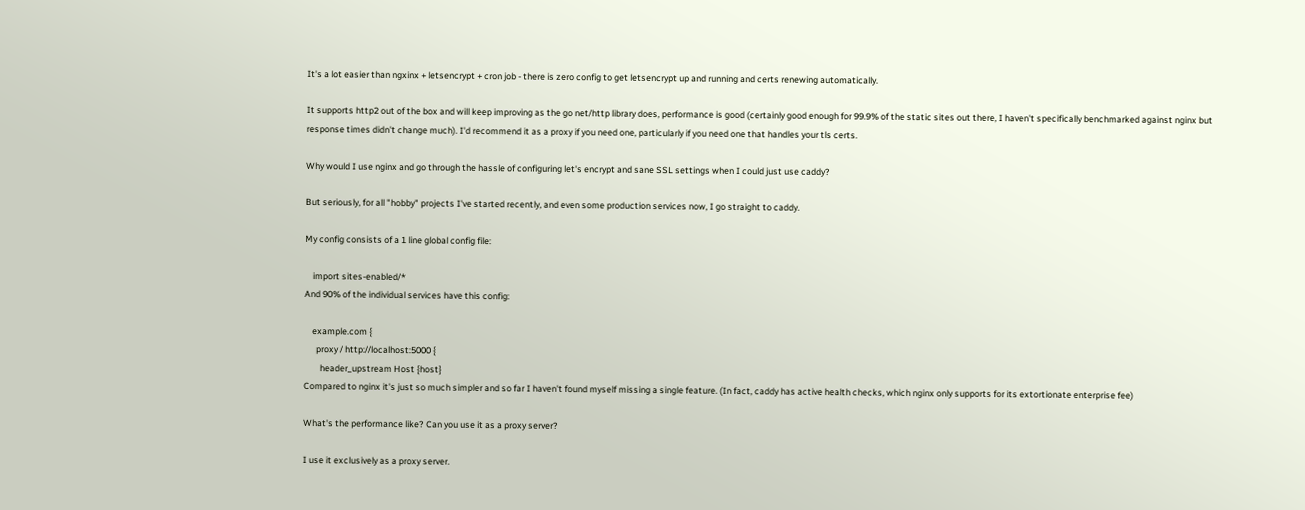It's a lot easier than ngxinx + letsencrypt + cron job - there is zero config to get letsencrypt up and running and certs renewing automatically.

It supports http2 out of the box and will keep improving as the go net/http library does, performance is good (certainly good enough for 99.9% of the static sites out there, I haven't specifically benchmarked against nginx but response times didn't change much). I'd recommend it as a proxy if you need one, particularly if you need one that handles your tls certs.

Why would I use nginx and go through the hassle of configuring let's encrypt and sane SSL settings when I could just use caddy?

But seriously, for all "hobby" projects I've started recently, and even some production services now, I go straight to caddy.

My config consists of a 1 line global config file:

    import sites-enabled/*
And 90% of the individual services have this config:

    example.com {
      proxy / http://localhost:5000 {
        header_upstream Host {host}
Compared to nginx it's just so much simpler and so far I haven't found myself missing a single feature. (In fact, caddy has active health checks, which nginx only supports for its extortionate enterprise fee)

What's the performance like? Can you use it as a proxy server?

I use it exclusively as a proxy server.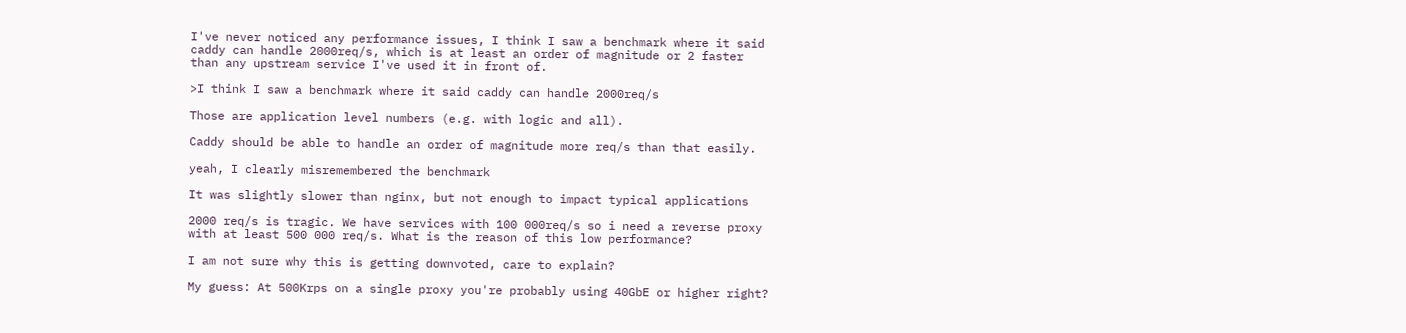I've never noticed any performance issues, I think I saw a benchmark where it said caddy can handle 2000req/s, which is at least an order of magnitude or 2 faster than any upstream service I've used it in front of.

>I think I saw a benchmark where it said caddy can handle 2000req/s

Those are application level numbers (e.g. with logic and all).

Caddy should be able to handle an order of magnitude more req/s than that easily.

yeah, I clearly misremembered the benchmark

It was slightly slower than nginx, but not enough to impact typical applications

2000 req/s is tragic. We have services with 100 000req/s so i need a reverse proxy with at least 500 000 req/s. What is the reason of this low performance?

I am not sure why this is getting downvoted, care to explain?

My guess: At 500Krps on a single proxy you're probably using 40GbE or higher right?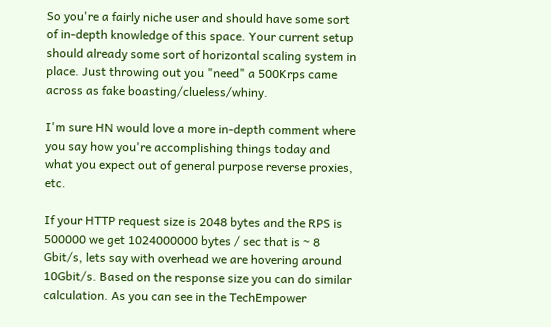So you're a fairly niche user and should have some sort of in-depth knowledge of this space. Your current setup should already some sort of horizontal scaling system in place. Just throwing out you "need" a 500Krps came across as fake boasting/clueless/whiny.

I'm sure HN would love a more in-depth comment where you say how you're accomplishing things today and what you expect out of general purpose reverse proxies, etc.

If your HTTP request size is 2048 bytes and the RPS is 500000 we get 1024000000 bytes / sec that is ~ 8 Gbit/s, lets say with overhead we are hovering around 10Gbit/s. Based on the response size you can do similar calculation. As you can see in the TechEmpower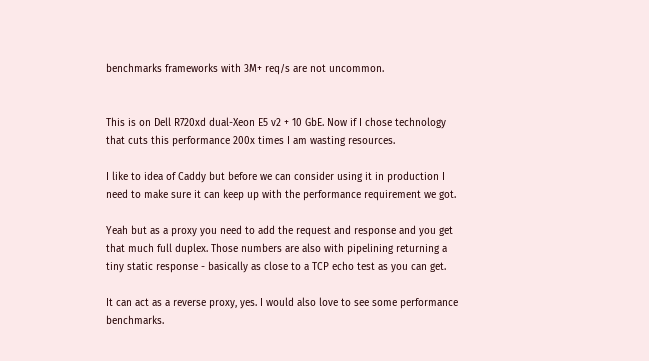benchmarks frameworks with 3M+ req/s are not uncommon.


This is on Dell R720xd dual-Xeon E5 v2 + 10 GbE. Now if I chose technology that cuts this performance 200x times I am wasting resources.

I like to idea of Caddy but before we can consider using it in production I need to make sure it can keep up with the performance requirement we got.

Yeah but as a proxy you need to add the request and response and you get that much full duplex. Those numbers are also with pipelining returning a tiny static response - basically as close to a TCP echo test as you can get.

It can act as a reverse proxy, yes. I would also love to see some performance benchmarks.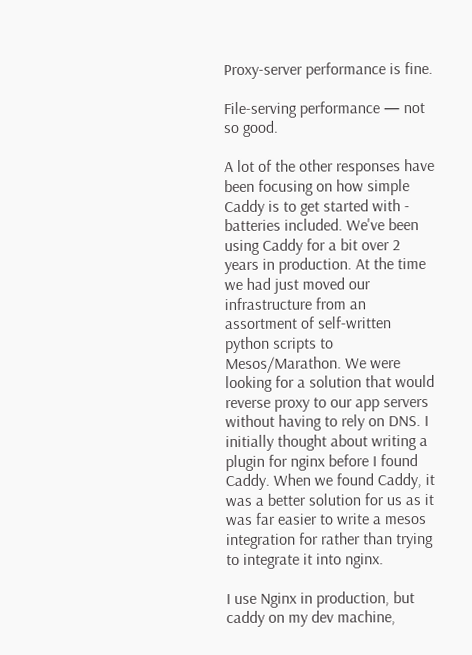Proxy-server performance is fine.

File-serving performance — not so good.

A lot of the other responses have been focusing on how simple Caddy is to get started with - batteries included. We've been using Caddy for a bit over 2 years in production. At the time we had just moved our infrastructure from an assortment of self-written python scripts to Mesos/Marathon. We were looking for a solution that would reverse proxy to our app servers without having to rely on DNS. I initially thought about writing a plugin for nginx before I found Caddy. When we found Caddy, it was a better solution for us as it was far easier to write a mesos integration for rather than trying to integrate it into nginx.

I use Nginx in production, but caddy on my dev machine,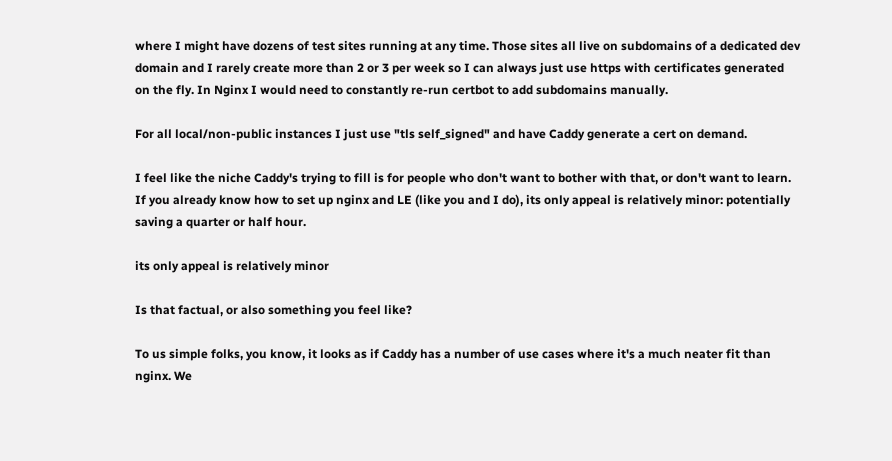where I might have dozens of test sites running at any time. Those sites all live on subdomains of a dedicated dev domain and I rarely create more than 2 or 3 per week so I can always just use https with certificates generated on the fly. In Nginx I would need to constantly re-run certbot to add subdomains manually.

For all local/non-public instances I just use "tls self_signed" and have Caddy generate a cert on demand.

I feel like the niche Caddy's trying to fill is for people who don't want to bother with that, or don't want to learn. If you already know how to set up nginx and LE (like you and I do), its only appeal is relatively minor: potentially saving a quarter or half hour.

its only appeal is relatively minor

Is that factual, or also something you feel like?

To us simple folks, you know, it looks as if Caddy has a number of use cases where it's a much neater fit than nginx. We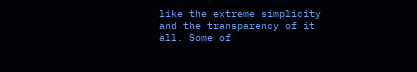like the extreme simplicity and the transparency of it all. Some of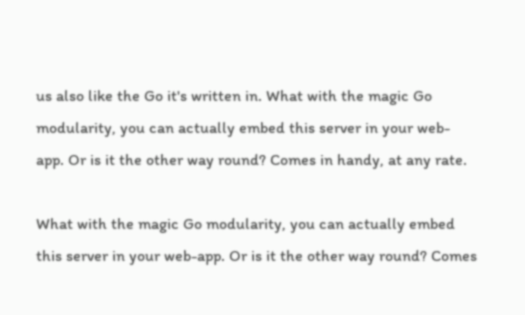us also like the Go it's written in. What with the magic Go modularity, you can actually embed this server in your web-app. Or is it the other way round? Comes in handy, at any rate.

What with the magic Go modularity, you can actually embed this server in your web-app. Or is it the other way round? Comes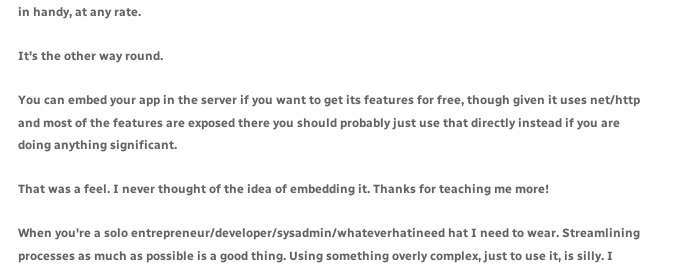in handy, at any rate.

It's the other way round.

You can embed your app in the server if you want to get its features for free, though given it uses net/http and most of the features are exposed there you should probably just use that directly instead if you are doing anything significant.

That was a feel. I never thought of the idea of embedding it. Thanks for teaching me more!

When you're a solo entrepreneur/developer/sysadmin/whateverhatineed hat I need to wear. Streamlining processes as much as possible is a good thing. Using something overly complex, just to use it, is silly. I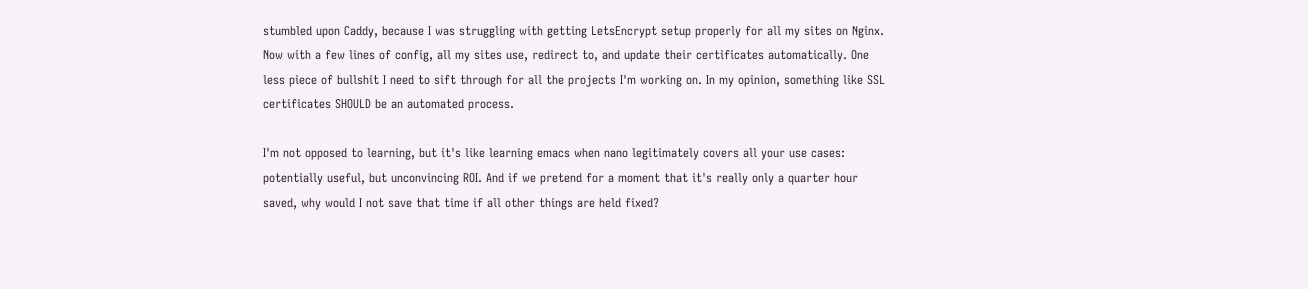stumbled upon Caddy, because I was struggling with getting LetsEncrypt setup properly for all my sites on Nginx. Now with a few lines of config, all my sites use, redirect to, and update their certificates automatically. One less piece of bullshit I need to sift through for all the projects I'm working on. In my opinion, something like SSL certificates SHOULD be an automated process.

I'm not opposed to learning, but it's like learning emacs when nano legitimately covers all your use cases: potentially useful, but unconvincing ROI. And if we pretend for a moment that it's really only a quarter hour saved, why would I not save that time if all other things are held fixed?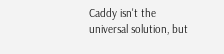Caddy isn't the universal solution, but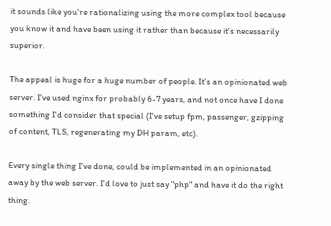it sounds like you're rationalizing using the more complex tool because you know it and have been using it rather than because it's necessarily superior.

The appeal is huge for a huge number of people. It's an opinionated web server. I've used nginx for probably 6-7 years, and not once have I done something I'd consider that special (I've setup fpm, passenger, gzipping of content, TLS, regenerating my DH param, etc).

Every single thing I've done, could be implemented in an opinionated away by the web server. I'd love to just say "php" and have it do the right thing.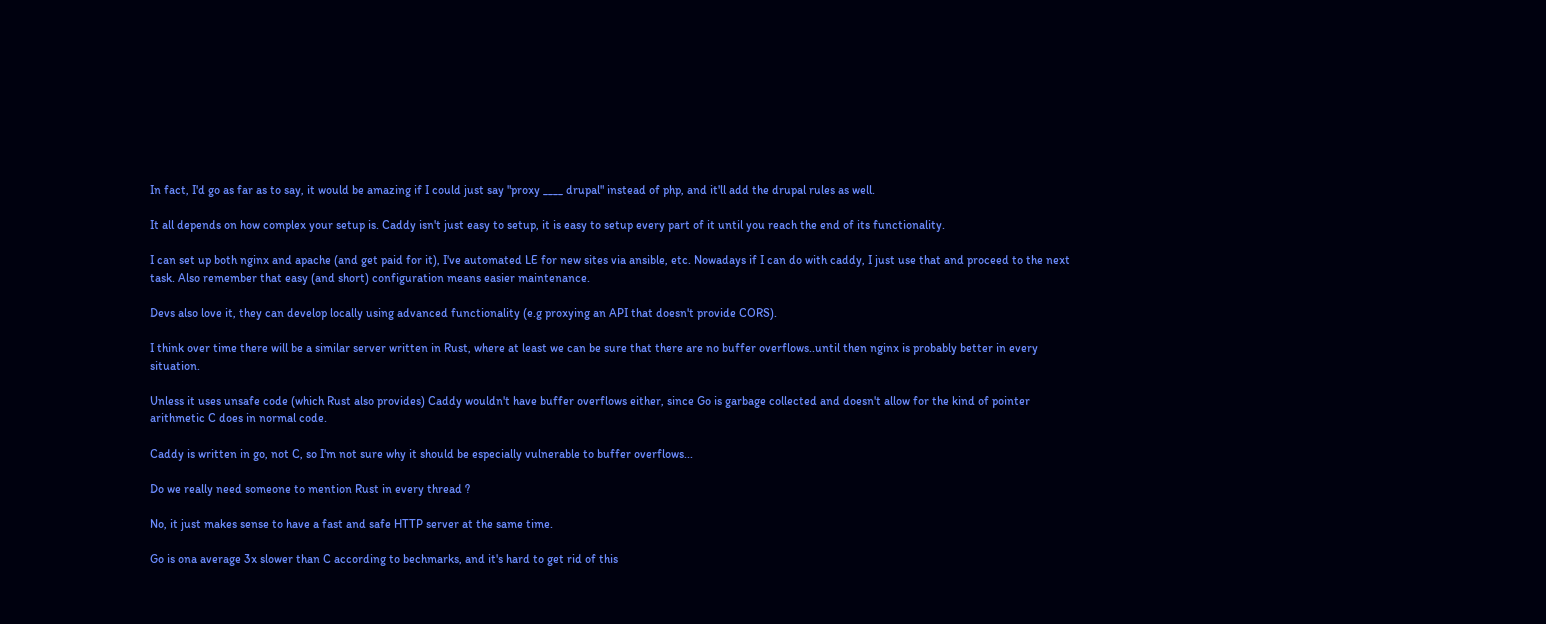In fact, I'd go as far as to say, it would be amazing if I could just say "proxy ____ drupal" instead of php, and it'll add the drupal rules as well.

It all depends on how complex your setup is. Caddy isn't just easy to setup, it is easy to setup every part of it until you reach the end of its functionality.

I can set up both nginx and apache (and get paid for it), I've automated LE for new sites via ansible, etc. Nowadays if I can do with caddy, I just use that and proceed to the next task. Also remember that easy (and short) configuration means easier maintenance.

Devs also love it, they can develop locally using advanced functionality (e.g proxying an API that doesn't provide CORS).

I think over time there will be a similar server written in Rust, where at least we can be sure that there are no buffer overflows..until then nginx is probably better in every situation.

Unless it uses unsafe code (which Rust also provides) Caddy wouldn't have buffer overflows either, since Go is garbage collected and doesn't allow for the kind of pointer arithmetic C does in normal code.

Caddy is written in go, not C, so I'm not sure why it should be especially vulnerable to buffer overflows...

Do we really need someone to mention Rust in every thread ?

No, it just makes sense to have a fast and safe HTTP server at the same time.

Go is ona average 3x slower than C according to bechmarks, and it's hard to get rid of this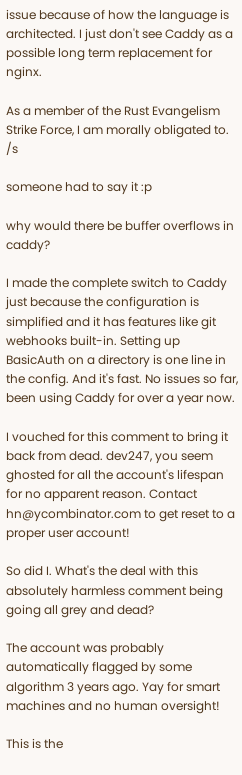issue because of how the language is architected. I just don't see Caddy as a possible long term replacement for nginx.

As a member of the Rust Evangelism Strike Force, I am morally obligated to. /s

someone had to say it :p

why would there be buffer overflows in caddy?

I made the complete switch to Caddy just because the configuration is simplified and it has features like git webhooks built-in. Setting up BasicAuth on a directory is one line in the config. And it's fast. No issues so far, been using Caddy for over a year now.

I vouched for this comment to bring it back from dead. dev247, you seem ghosted for all the account's lifespan for no apparent reason. Contact hn@ycombinator.com to get reset to a proper user account!

So did I. What's the deal with this absolutely harmless comment being going all grey and dead?

The account was probably automatically flagged by some algorithm 3 years ago. Yay for smart machines and no human oversight!

This is the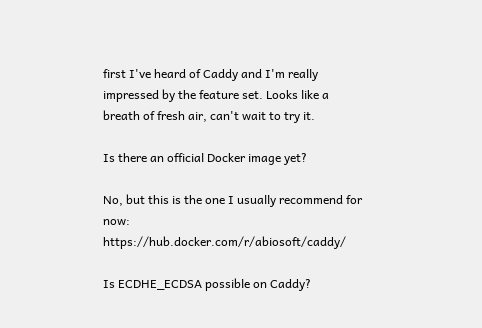first I've heard of Caddy and I'm really impressed by the feature set. Looks like a breath of fresh air, can't wait to try it.

Is there an official Docker image yet?

No, but this is the one I usually recommend for now: https://hub.docker.com/r/abiosoft/caddy/

Is ECDHE_ECDSA possible on Caddy?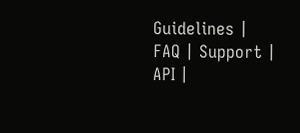Guidelines | FAQ | Support | API |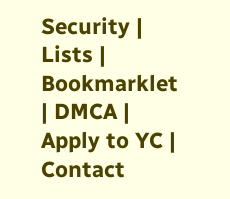Security | Lists | Bookmarklet | DMCA | Apply to YC | Contact